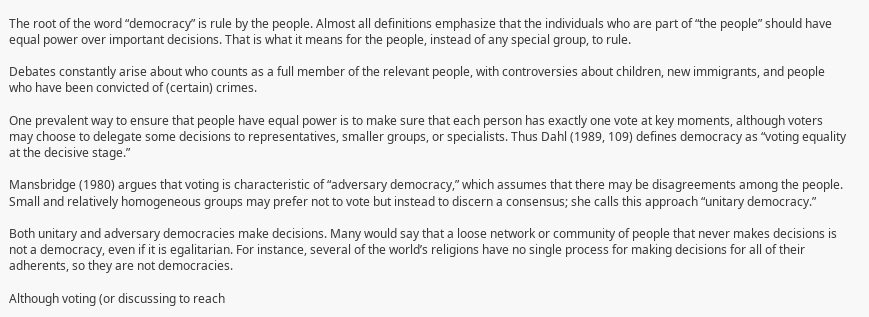The root of the word “democracy” is rule by the people. Almost all definitions emphasize that the individuals who are part of “the people” should have equal power over important decisions. That is what it means for the people, instead of any special group, to rule.

Debates constantly arise about who counts as a full member of the relevant people, with controversies about children, new immigrants, and people who have been convicted of (certain) crimes.

One prevalent way to ensure that people have equal power is to make sure that each person has exactly one vote at key moments, although voters may choose to delegate some decisions to representatives, smaller groups, or specialists. Thus Dahl (1989, 109) defines democracy as “voting equality at the decisive stage.”

Mansbridge (1980) argues that voting is characteristic of “adversary democracy,” which assumes that there may be disagreements among the people. Small and relatively homogeneous groups may prefer not to vote but instead to discern a consensus; she calls this approach “unitary democracy.”

Both unitary and adversary democracies make decisions. Many would say that a loose network or community of people that never makes decisions is not a democracy, even if it is egalitarian. For instance, several of the world’s religions have no single process for making decisions for all of their adherents, so they are not democracies.

Although voting (or discussing to reach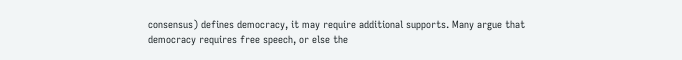consensus) defines democracy, it may require additional supports. Many argue that democracy requires free speech, or else the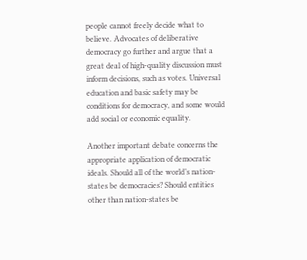people cannot freely decide what to believe. Advocates of deliberative democracy go further and argue that a great deal of high-quality discussion must inform decisions, such as votes. Universal education and basic safety may be conditions for democracy, and some would add social or economic equality.

Another important debate concerns the appropriate application of democratic ideals. Should all of the world’s nation-states be democracies? Should entities other than nation-states be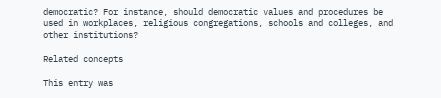democratic? For instance, should democratic values and procedures be used in workplaces, religious congregations, schools and colleges, and other institutions?

Related concepts

This entry was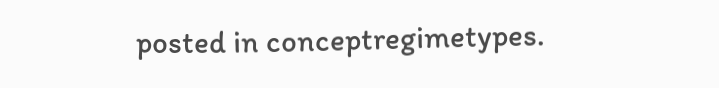posted in conceptregimetypes.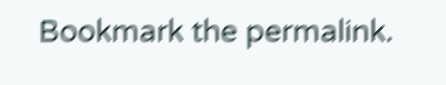Bookmark the permalink.